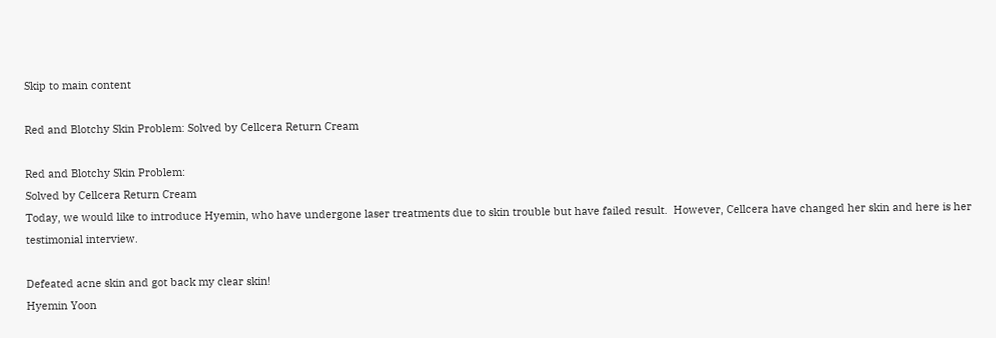Skip to main content

Red and Blotchy Skin Problem: Solved by Cellcera Return Cream

Red and Blotchy Skin Problem:
Solved by Cellcera Return Cream
Today, we would like to introduce Hyemin, who have undergone laser treatments due to skin trouble but have failed result.  However, Cellcera have changed her skin and here is her testimonial interview.

Defeated acne skin and got back my clear skin!
Hyemin Yoon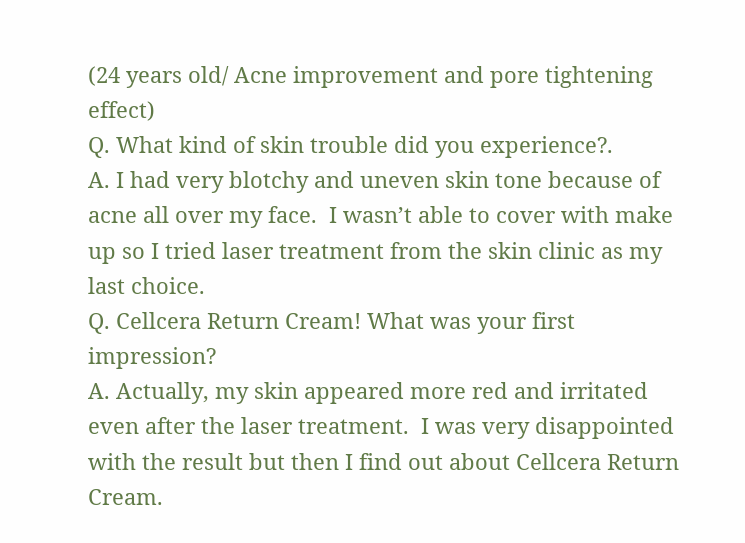(24 years old/ Acne improvement and pore tightening effect)
Q. What kind of skin trouble did you experience?.
A. I had very blotchy and uneven skin tone because of acne all over my face.  I wasn’t able to cover with make up so I tried laser treatment from the skin clinic as my last choice.
Q. Cellcera Return Cream! What was your first impression?
A. Actually, my skin appeared more red and irritated even after the laser treatment.  I was very disappointed with the result but then I find out about Cellcera Return Cream.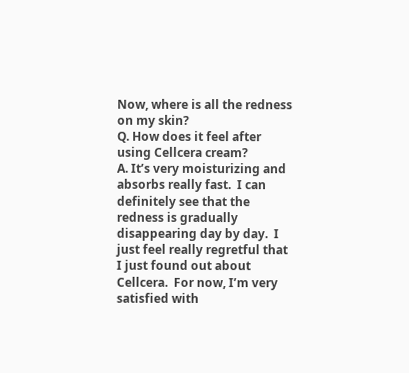Now, where is all the redness on my skin?
Q. How does it feel after using Cellcera cream?
A. It’s very moisturizing and absorbs really fast.  I can definitely see that the redness is gradually disappearing day by day.  I just feel really regretful that I just found out about Cellcera.  For now, I’m very satisfied with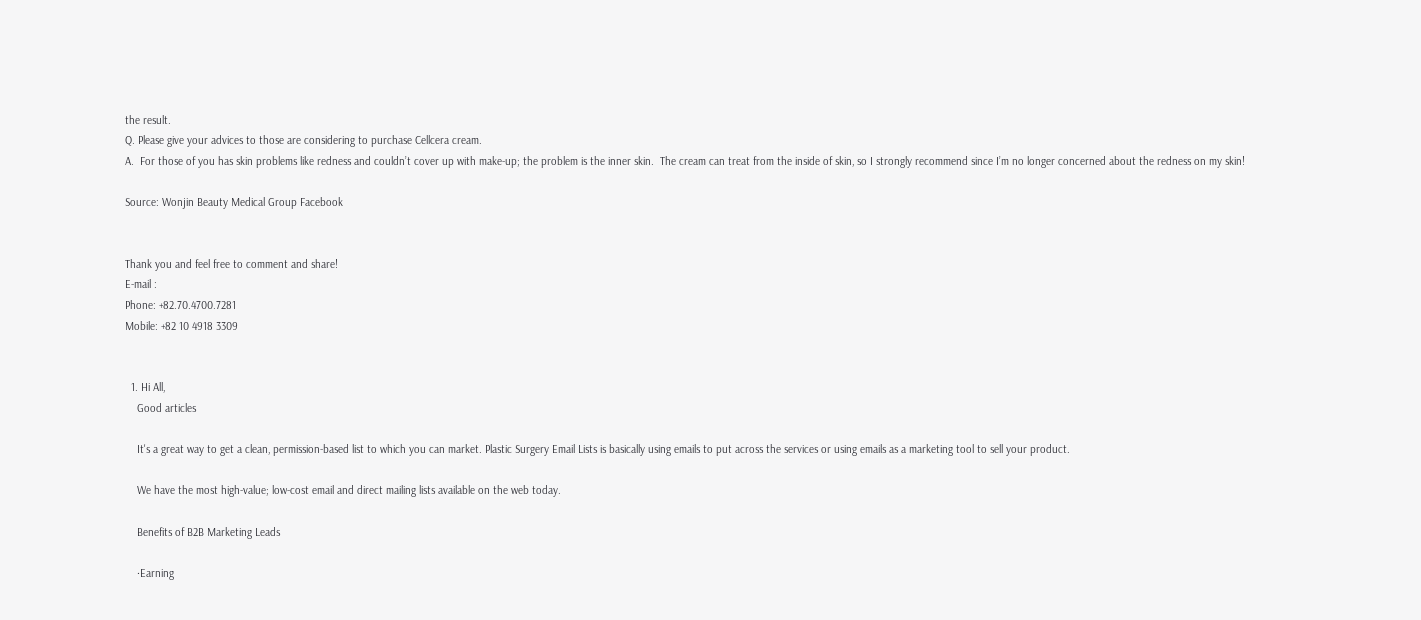the result.
Q. Please give your advices to those are considering to purchase Cellcera cream.
A.  For those of you has skin problems like redness and couldn’t cover up with make-up; the problem is the inner skin.  The cream can treat from the inside of skin, so I strongly recommend since I’m no longer concerned about the redness on my skin!

Source: Wonjin Beauty Medical Group Facebook


Thank you and feel free to comment and share!
E-mail :
Phone: +82.70.4700.7281
Mobile: +82 10 4918 3309


  1. Hi All,
    Good articles

    It's a great way to get a clean, permission-based list to which you can market. Plastic Surgery Email Lists is basically using emails to put across the services or using emails as a marketing tool to sell your product.

    We have the most high-value; low-cost email and direct mailing lists available on the web today.

    Benefits of B2B Marketing Leads

    ·Earning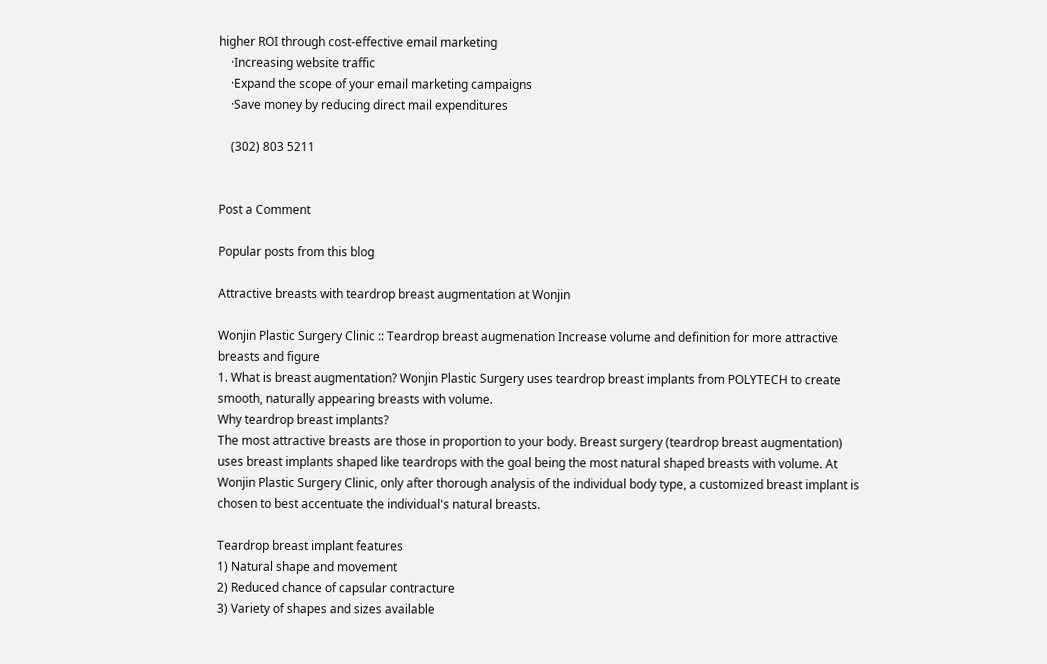higher ROI through cost-effective email marketing
    ·Increasing website traffic
    ·Expand the scope of your email marketing campaigns
    ·Save money by reducing direct mail expenditures

    (302) 803 5211


Post a Comment

Popular posts from this blog

Attractive breasts with teardrop breast augmentation at Wonjin

Wonjin Plastic Surgery Clinic :: Teardrop breast augmenation Increase volume and definition for more attractive breasts and figure
1. What is breast augmentation? Wonjin Plastic Surgery uses teardrop breast implants from POLYTECH to create smooth, naturally appearing breasts with volume.
Why teardrop breast implants?
The most attractive breasts are those in proportion to your body. Breast surgery (teardrop breast augmentation) uses breast implants shaped like teardrops with the goal being the most natural shaped breasts with volume. At Wonjin Plastic Surgery Clinic, only after thorough analysis of the individual body type, a customized breast implant is chosen to best accentuate the individual's natural breasts.

Teardrop breast implant features
1) Natural shape and movement
2) Reduced chance of capsular contracture
3) Variety of shapes and sizes available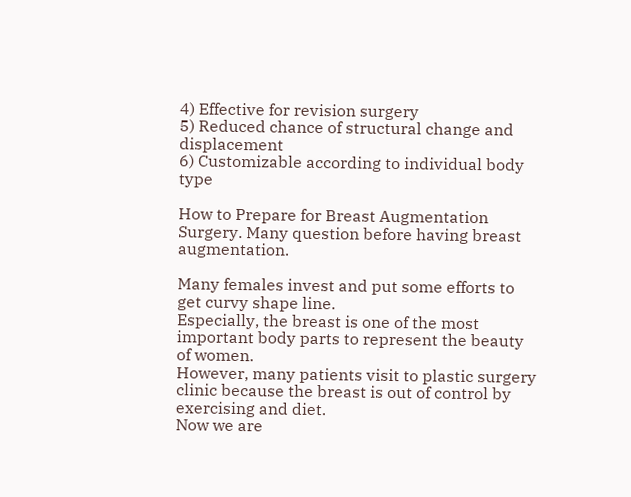4) Effective for revision surgery
5) Reduced chance of structural change and displacement
6) Customizable according to individual body type

How to Prepare for Breast Augmentation Surgery. Many question before having breast augmentation.

Many females invest and put some efforts to get curvy shape line.
Especially, the breast is one of the most important body parts to represent the beauty of women.
However, many patients visit to plastic surgery clinic because the breast is out of control by exercising and diet.
Now we are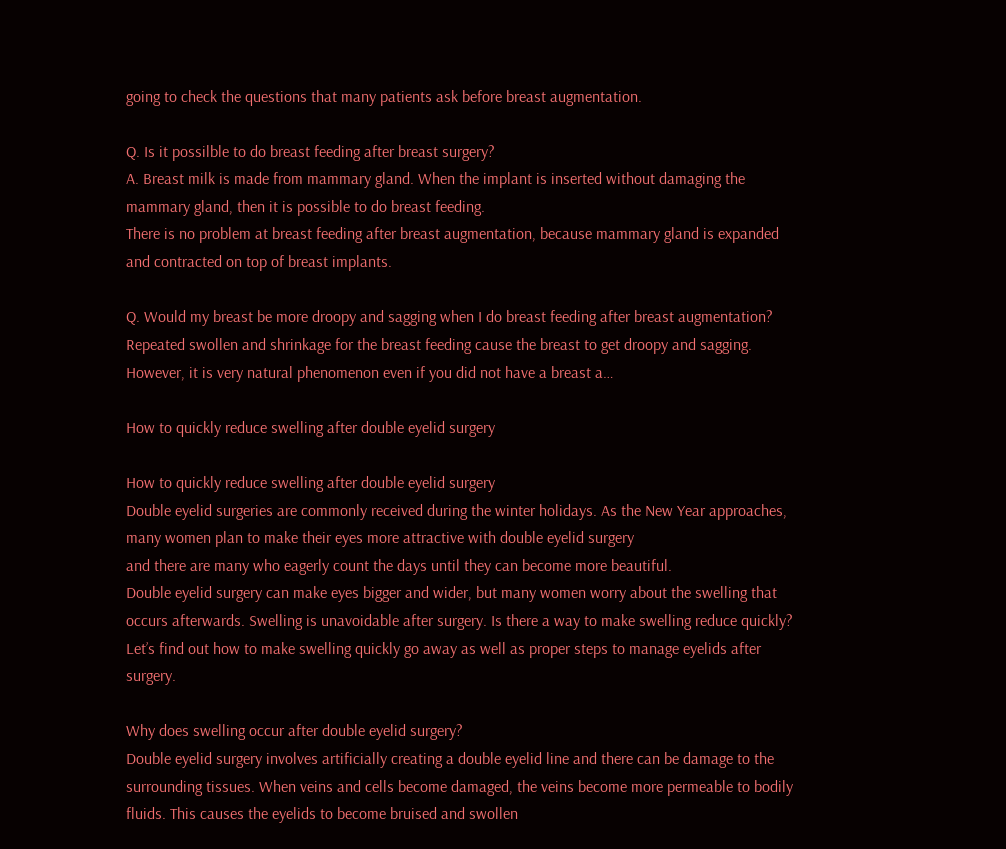going to check the questions that many patients ask before breast augmentation.

Q. Is it possilble to do breast feeding after breast surgery?
A. Breast milk is made from mammary gland. When the implant is inserted without damaging the mammary gland, then it is possible to do breast feeding.
There is no problem at breast feeding after breast augmentation, because mammary gland is expanded and contracted on top of breast implants.

Q. Would my breast be more droopy and sagging when I do breast feeding after breast augmentation?
Repeated swollen and shrinkage for the breast feeding cause the breast to get droopy and sagging. However, it is very natural phenomenon even if you did not have a breast a…

How to quickly reduce swelling after double eyelid surgery

How to quickly reduce swelling after double eyelid surgery
Double eyelid surgeries are commonly received during the winter holidays. As the New Year approaches, many women plan to make their eyes more attractive with double eyelid surgery
and there are many who eagerly count the days until they can become more beautiful.
Double eyelid surgery can make eyes bigger and wider, but many women worry about the swelling that occurs afterwards. Swelling is unavoidable after surgery. Is there a way to make swelling reduce quickly? Let’s find out how to make swelling quickly go away as well as proper steps to manage eyelids after surgery.

Why does swelling occur after double eyelid surgery?
Double eyelid surgery involves artificially creating a double eyelid line and there can be damage to the surrounding tissues. When veins and cells become damaged, the veins become more permeable to bodily fluids. This causes the eyelids to become bruised and swollen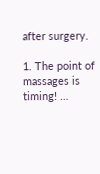after surgery.

1. The point of massages is timing! …